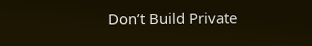Don’t Build Private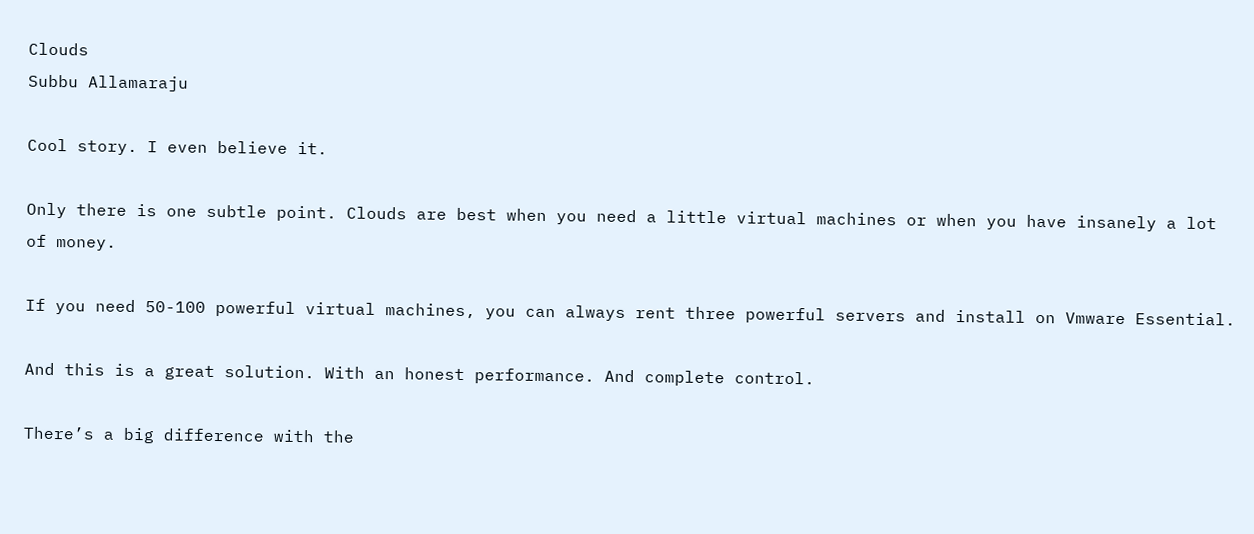Clouds
Subbu Allamaraju

Cool story. I even believe it.

Only there is one subtle point. Clouds are best when you need a little virtual machines or when you have insanely a lot of money.

If you need 50-100 powerful virtual machines, you can always rent three powerful servers and install on Vmware Essential.

And this is a great solution. With an honest performance. And complete control.

There’s a big difference with the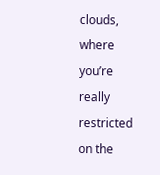clouds, where you’re really restricted on the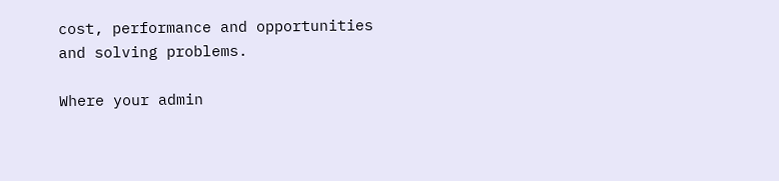cost, performance and opportunities and solving problems.

Where your admin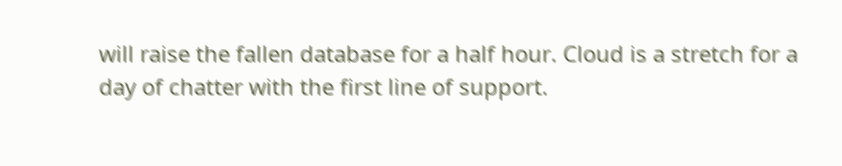will raise the fallen database for a half hour. Cloud is a stretch for a day of chatter with the first line of support.